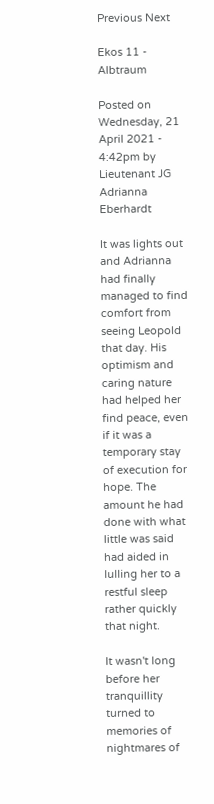Previous Next

Ekos 11 - Albtraum

Posted on Wednesday, 21 April 2021 - 4:42pm by Lieutenant JG Adrianna Eberhardt

It was lights out and Adrianna had finally managed to find comfort from seeing Leopold that day. His optimism and caring nature had helped her find peace, even if it was a temporary stay of execution for hope. The amount he had done with what little was said had aided in lulling her to a restful sleep rather quickly that night.

It wasn't long before her tranquillity turned to memories of nightmares of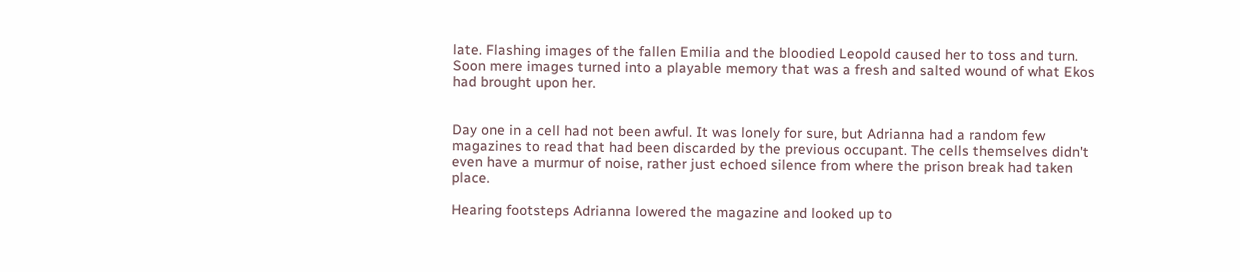late. Flashing images of the fallen Emilia and the bloodied Leopold caused her to toss and turn. Soon mere images turned into a playable memory that was a fresh and salted wound of what Ekos had brought upon her.


Day one in a cell had not been awful. It was lonely for sure, but Adrianna had a random few magazines to read that had been discarded by the previous occupant. The cells themselves didn't even have a murmur of noise, rather just echoed silence from where the prison break had taken place.

Hearing footsteps Adrianna lowered the magazine and looked up to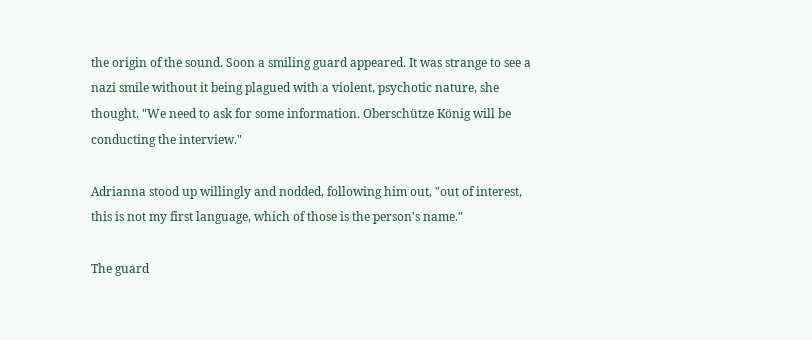the origin of the sound. Soon a smiling guard appeared. It was strange to see a nazi smile without it being plagued with a violent, psychotic nature, she thought. "We need to ask for some information. Oberschütze König will be conducting the interview."

Adrianna stood up willingly and nodded, following him out, "out of interest, this is not my first language, which of those is the person's name."

The guard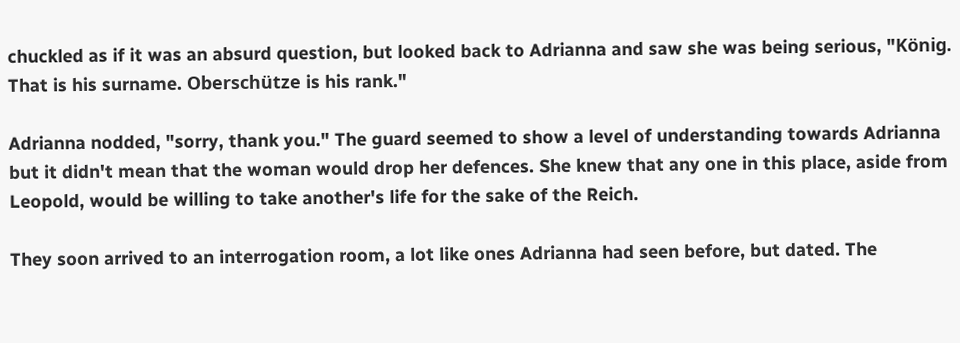chuckled as if it was an absurd question, but looked back to Adrianna and saw she was being serious, "König. That is his surname. Oberschütze is his rank."

Adrianna nodded, "sorry, thank you." The guard seemed to show a level of understanding towards Adrianna but it didn't mean that the woman would drop her defences. She knew that any one in this place, aside from Leopold, would be willing to take another's life for the sake of the Reich.

They soon arrived to an interrogation room, a lot like ones Adrianna had seen before, but dated. The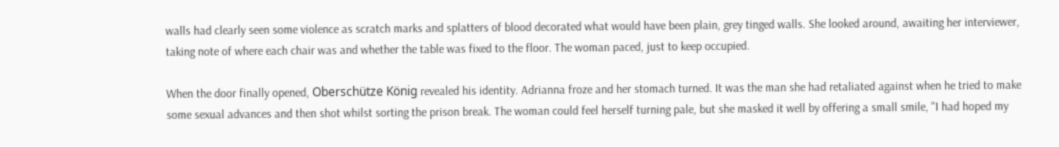walls had clearly seen some violence as scratch marks and splatters of blood decorated what would have been plain, grey tinged walls. She looked around, awaiting her interviewer, taking note of where each chair was and whether the table was fixed to the floor. The woman paced, just to keep occupied.

When the door finally opened, Oberschütze König revealed his identity. Adrianna froze and her stomach turned. It was the man she had retaliated against when he tried to make some sexual advances and then shot whilst sorting the prison break. The woman could feel herself turning pale, but she masked it well by offering a small smile, "I had hoped my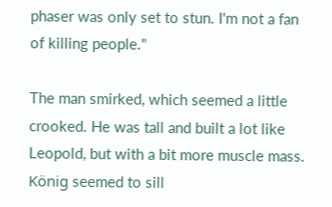phaser was only set to stun. I'm not a fan of killing people."

The man smirked, which seemed a little crooked. He was tall and built a lot like Leopold, but with a bit more muscle mass. König seemed to sill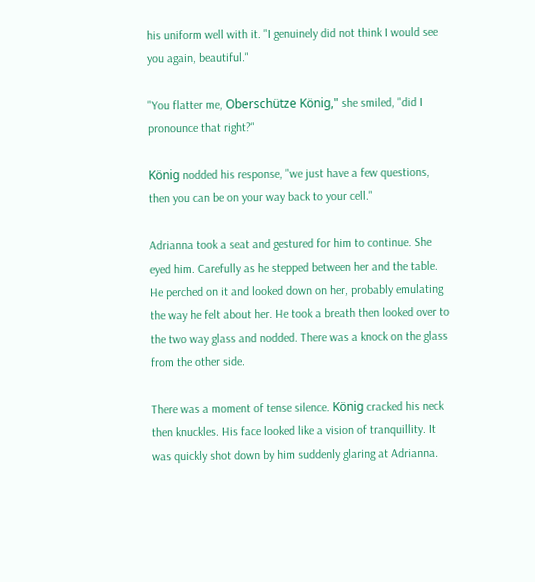his uniform well with it. "I genuinely did not think I would see you again, beautiful."

"You flatter me, Oberschütze König," she smiled, "did I pronounce that right?"

König nodded his response, "we just have a few questions, then you can be on your way back to your cell."

Adrianna took a seat and gestured for him to continue. She eyed him. Carefully as he stepped between her and the table. He perched on it and looked down on her, probably emulating the way he felt about her. He took a breath then looked over to the two way glass and nodded. There was a knock on the glass from the other side.

There was a moment of tense silence. König cracked his neck then knuckles. His face looked like a vision of tranquillity. It was quickly shot down by him suddenly glaring at Adrianna.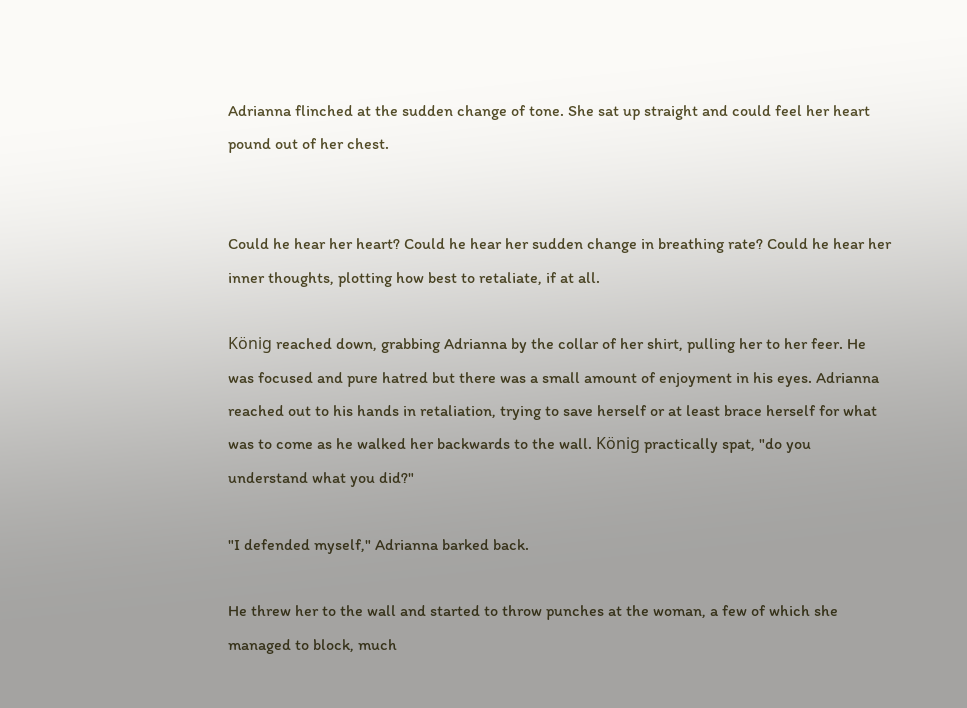Adrianna flinched at the sudden change of tone. She sat up straight and could feel her heart pound out of her chest.


Could he hear her heart? Could he hear her sudden change in breathing rate? Could he hear her inner thoughts, plotting how best to retaliate, if at all.

König reached down, grabbing Adrianna by the collar of her shirt, pulling her to her feer. He was focused and pure hatred but there was a small amount of enjoyment in his eyes. Adrianna reached out to his hands in retaliation, trying to save herself or at least brace herself for what was to come as he walked her backwards to the wall. König practically spat, "do you understand what you did?"

"I defended myself," Adrianna barked back.

He threw her to the wall and started to throw punches at the woman, a few of which she managed to block, much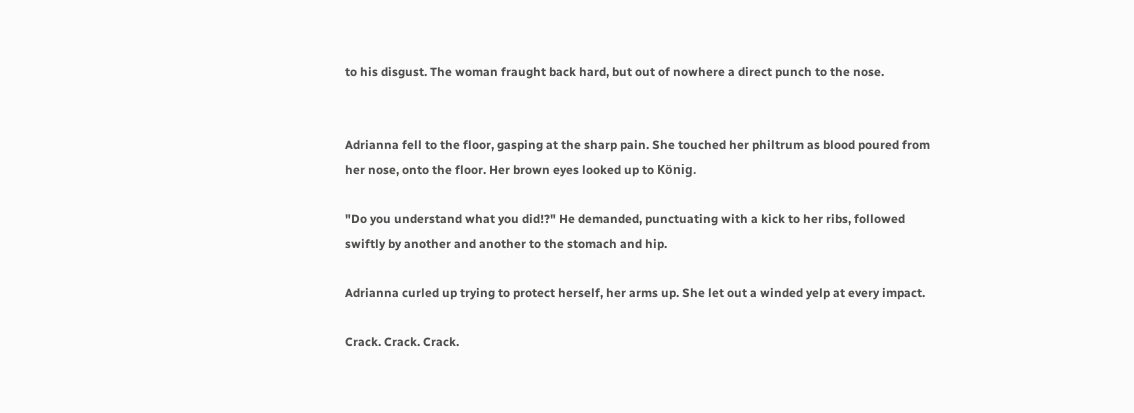to his disgust. The woman fraught back hard, but out of nowhere a direct punch to the nose.


Adrianna fell to the floor, gasping at the sharp pain. She touched her philtrum as blood poured from her nose, onto the floor. Her brown eyes looked up to König.

"Do you understand what you did!?" He demanded, punctuating with a kick to her ribs, followed swiftly by another and another to the stomach and hip.

Adrianna curled up trying to protect herself, her arms up. She let out a winded yelp at every impact.

Crack. Crack. Crack.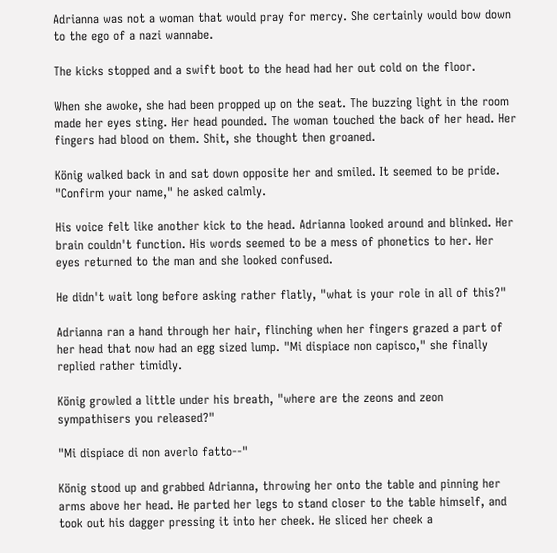Adrianna was not a woman that would pray for mercy. She certainly would bow down to the ego of a nazi wannabe.

The kicks stopped and a swift boot to the head had her out cold on the floor.

When she awoke, she had been propped up on the seat. The buzzing light in the room made her eyes sting. Her head pounded. The woman touched the back of her head. Her fingers had blood on them. Shit, she thought then groaned.

König walked back in and sat down opposite her and smiled. It seemed to be pride. "Confirm your name," he asked calmly.

His voice felt like another kick to the head. Adrianna looked around and blinked. Her brain couldn't function. His words seemed to be a mess of phonetics to her. Her eyes returned to the man and she looked confused.

He didn't wait long before asking rather flatly, "what is your role in all of this?"

Adrianna ran a hand through her hair, flinching when her fingers grazed a part of her head that now had an egg sized lump. "Mi dispiace non capisco," she finally replied rather timidly.

König growled a little under his breath, "where are the zeons and zeon sympathisers you released?"

"Mi dispiace di non averlo fatto--"

König stood up and grabbed Adrianna, throwing her onto the table and pinning her arms above her head. He parted her legs to stand closer to the table himself, and took out his dagger pressing it into her cheek. He sliced her cheek a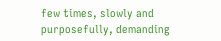few times, slowly and purposefully, demanding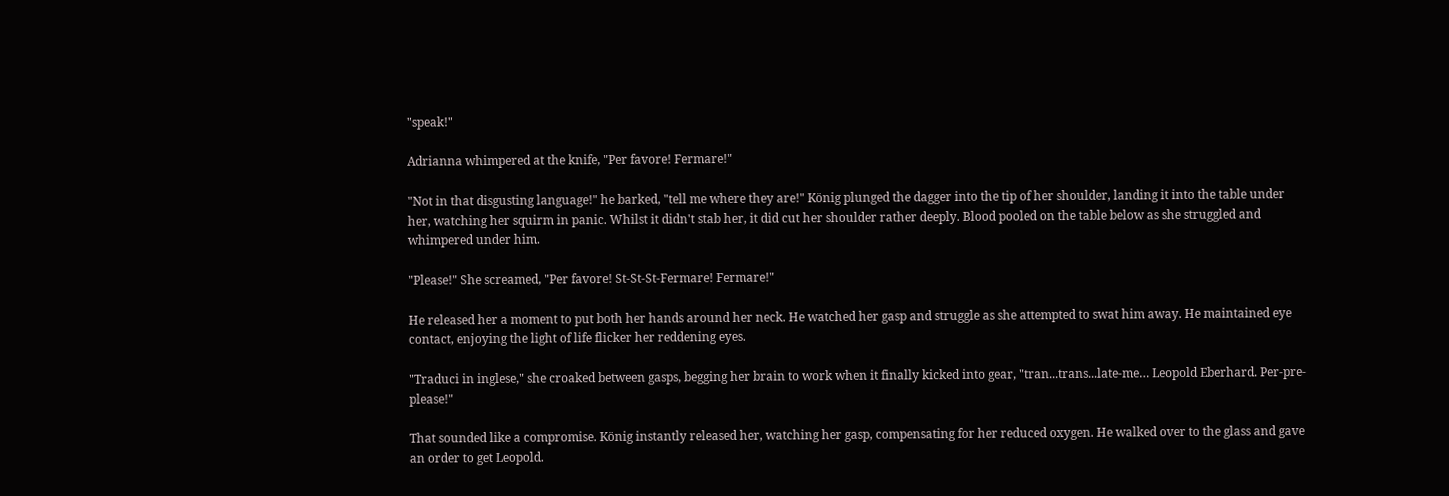"speak!"

Adrianna whimpered at the knife, "Per favore! Fermare!"

"Not in that disgusting language!" he barked, "tell me where they are!" König plunged the dagger into the tip of her shoulder, landing it into the table under her, watching her squirm in panic. Whilst it didn't stab her, it did cut her shoulder rather deeply. Blood pooled on the table below as she struggled and whimpered under him.

"Please!" She screamed, "Per favore! St-St-St-Fermare! Fermare!"

He released her a moment to put both her hands around her neck. He watched her gasp and struggle as she attempted to swat him away. He maintained eye contact, enjoying the light of life flicker her reddening eyes.

"Traduci in inglese," she croaked between gasps, begging her brain to work when it finally kicked into gear, "tran...trans...late-me… Leopold Eberhard. Per-pre-please!"

That sounded like a compromise. König instantly released her, watching her gasp, compensating for her reduced oxygen. He walked over to the glass and gave an order to get Leopold.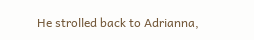He strolled back to Adrianna,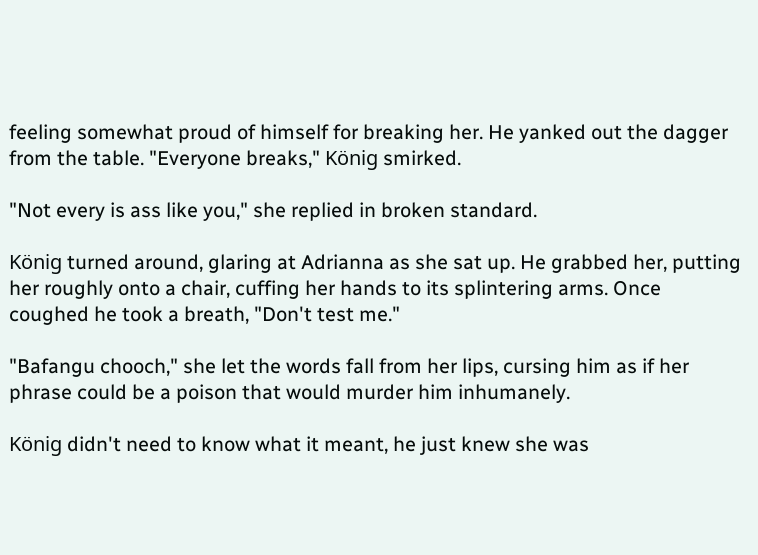feeling somewhat proud of himself for breaking her. He yanked out the dagger from the table. "Everyone breaks," König smirked.

"Not every is ass like you," she replied in broken standard.

König turned around, glaring at Adrianna as she sat up. He grabbed her, putting her roughly onto a chair, cuffing her hands to its splintering arms. Once coughed he took a breath, "Don't test me."

"Bafangu chooch," she let the words fall from her lips, cursing him as if her phrase could be a poison that would murder him inhumanely.

König didn't need to know what it meant, he just knew she was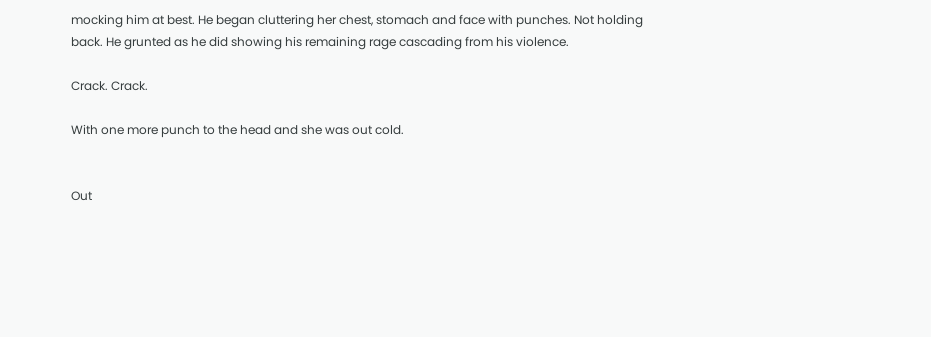mocking him at best. He began cluttering her chest, stomach and face with punches. Not holding back. He grunted as he did showing his remaining rage cascading from his violence.

Crack. Crack.

With one more punch to the head and she was out cold.


Out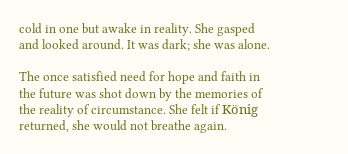cold in one but awake in reality. She gasped and looked around. It was dark; she was alone.

The once satisfied need for hope and faith in the future was shot down by the memories of the reality of circumstance. She felt if König returned, she would not breathe again.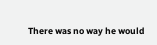There was no way he would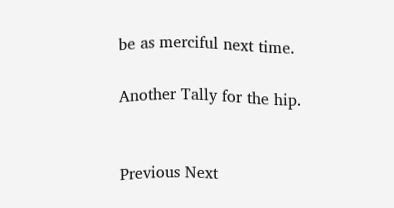be as merciful next time.

Another Tally for the hip.


Previous Next